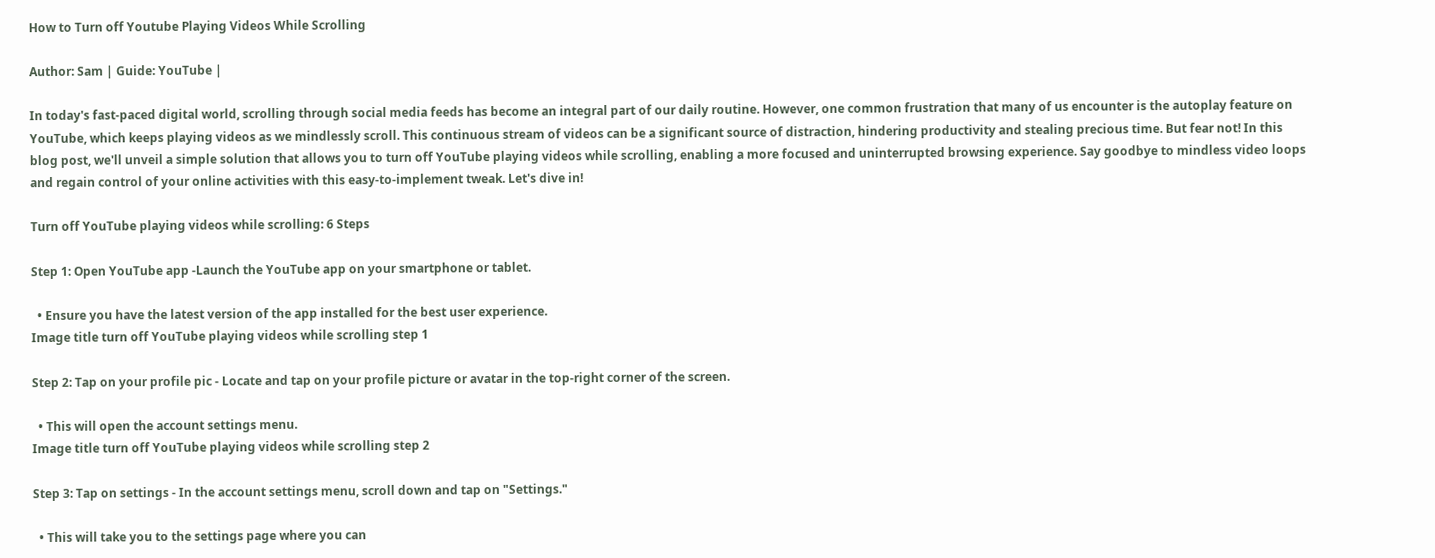How to Turn off Youtube Playing Videos While Scrolling

Author: Sam | Guide: YouTube |

In today's fast-paced digital world, scrolling through social media feeds has become an integral part of our daily routine. However, one common frustration that many of us encounter is the autoplay feature on YouTube, which keeps playing videos as we mindlessly scroll. This continuous stream of videos can be a significant source of distraction, hindering productivity and stealing precious time. But fear not! In this blog post, we'll unveil a simple solution that allows you to turn off YouTube playing videos while scrolling, enabling a more focused and uninterrupted browsing experience. Say goodbye to mindless video loops and regain control of your online activities with this easy-to-implement tweak. Let's dive in!

Turn off YouTube playing videos while scrolling: 6 Steps

Step 1: Open YouTube app -Launch the YouTube app on your smartphone or tablet.

  • Ensure you have the latest version of the app installed for the best user experience.
Image title turn off YouTube playing videos while scrolling step 1

Step 2: Tap on your profile pic - Locate and tap on your profile picture or avatar in the top-right corner of the screen.

  • This will open the account settings menu.
Image title turn off YouTube playing videos while scrolling step 2

Step 3: Tap on settings - In the account settings menu, scroll down and tap on "Settings."

  • This will take you to the settings page where you can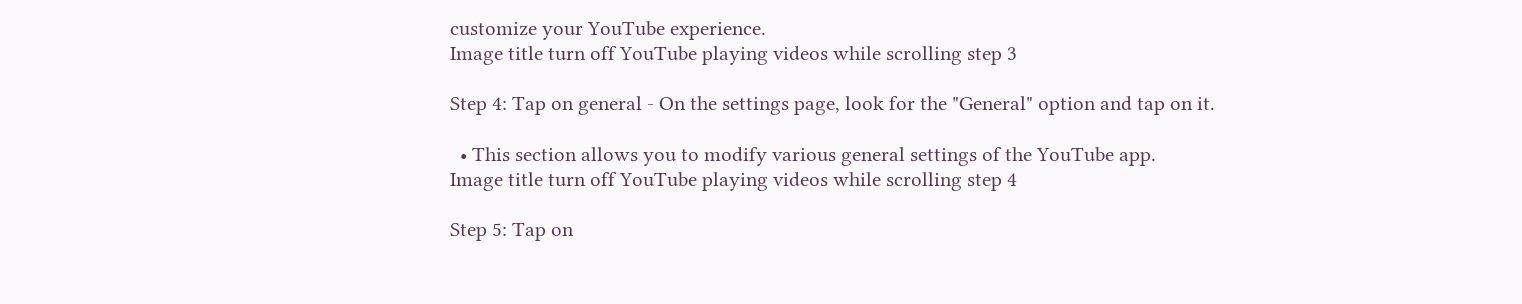customize your YouTube experience.
Image title turn off YouTube playing videos while scrolling step 3

Step 4: Tap on general - On the settings page, look for the "General" option and tap on it.

  • This section allows you to modify various general settings of the YouTube app.
Image title turn off YouTube playing videos while scrolling step 4

Step 5: Tap on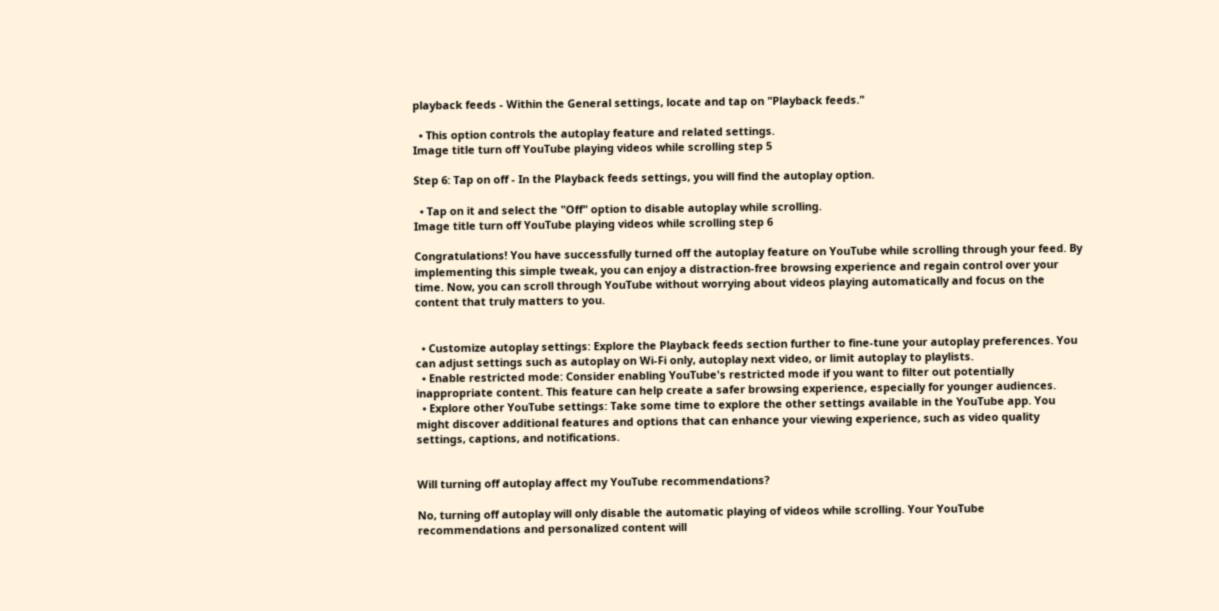playback feeds - Within the General settings, locate and tap on "Playback feeds."

  • This option controls the autoplay feature and related settings.
Image title turn off YouTube playing videos while scrolling step 5

Step 6: Tap on off - In the Playback feeds settings, you will find the autoplay option.

  • Tap on it and select the "Off" option to disable autoplay while scrolling.
Image title turn off YouTube playing videos while scrolling step 6

Congratulations! You have successfully turned off the autoplay feature on YouTube while scrolling through your feed. By implementing this simple tweak, you can enjoy a distraction-free browsing experience and regain control over your time. Now, you can scroll through YouTube without worrying about videos playing automatically and focus on the content that truly matters to you.


  • Customize autoplay settings: Explore the Playback feeds section further to fine-tune your autoplay preferences. You can adjust settings such as autoplay on Wi-Fi only, autoplay next video, or limit autoplay to playlists.
  • Enable restricted mode: Consider enabling YouTube's restricted mode if you want to filter out potentially inappropriate content. This feature can help create a safer browsing experience, especially for younger audiences.
  • Explore other YouTube settings: Take some time to explore the other settings available in the YouTube app. You might discover additional features and options that can enhance your viewing experience, such as video quality settings, captions, and notifications.


Will turning off autoplay affect my YouTube recommendations?

No, turning off autoplay will only disable the automatic playing of videos while scrolling. Your YouTube recommendations and personalized content will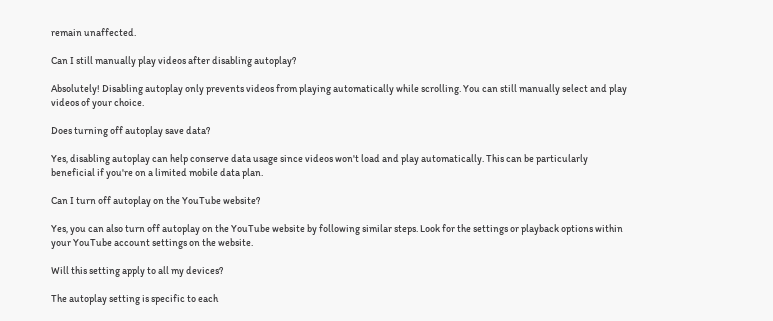remain unaffected.

Can I still manually play videos after disabling autoplay?

Absolutely! Disabling autoplay only prevents videos from playing automatically while scrolling. You can still manually select and play videos of your choice.

Does turning off autoplay save data?

Yes, disabling autoplay can help conserve data usage since videos won't load and play automatically. This can be particularly beneficial if you're on a limited mobile data plan.

Can I turn off autoplay on the YouTube website?

Yes, you can also turn off autoplay on the YouTube website by following similar steps. Look for the settings or playback options within your YouTube account settings on the website.

Will this setting apply to all my devices?

The autoplay setting is specific to each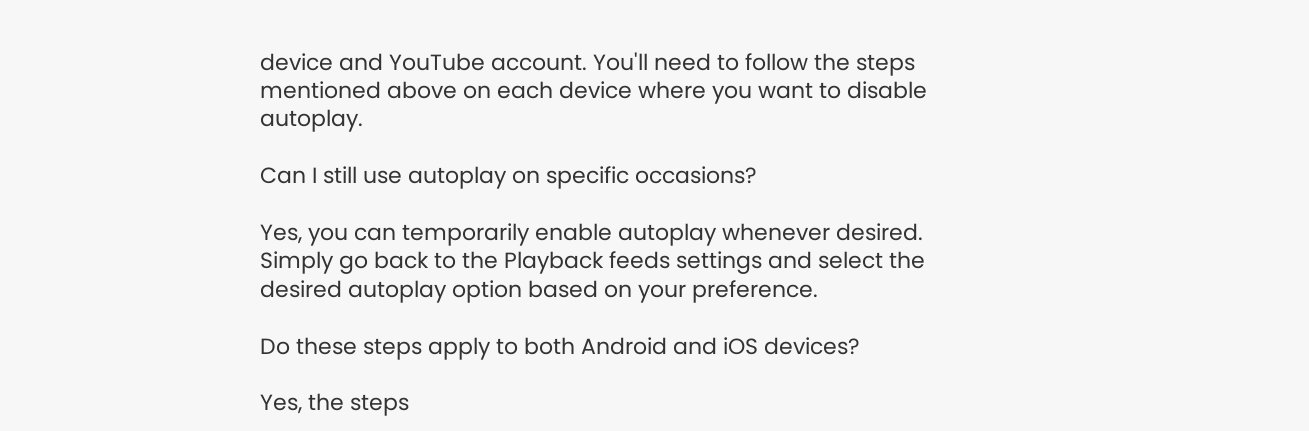device and YouTube account. You'll need to follow the steps mentioned above on each device where you want to disable autoplay.

Can I still use autoplay on specific occasions?

Yes, you can temporarily enable autoplay whenever desired. Simply go back to the Playback feeds settings and select the desired autoplay option based on your preference.

Do these steps apply to both Android and iOS devices?

Yes, the steps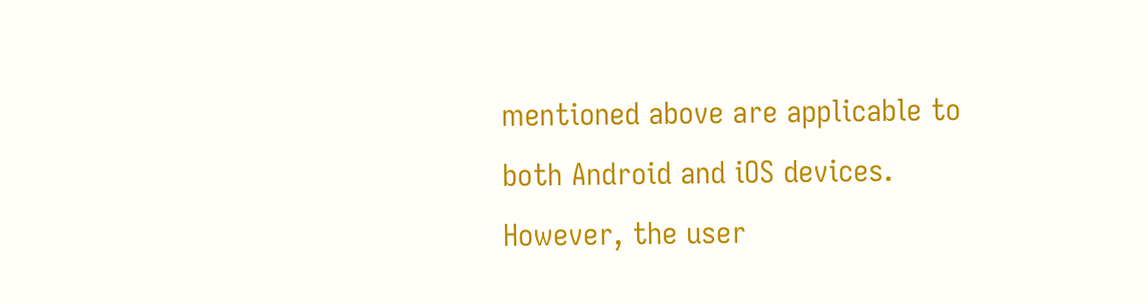mentioned above are applicable to both Android and iOS devices. However, the user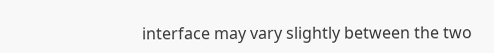interface may vary slightly between the two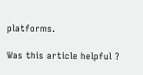platforms.

Was this article helpful ?